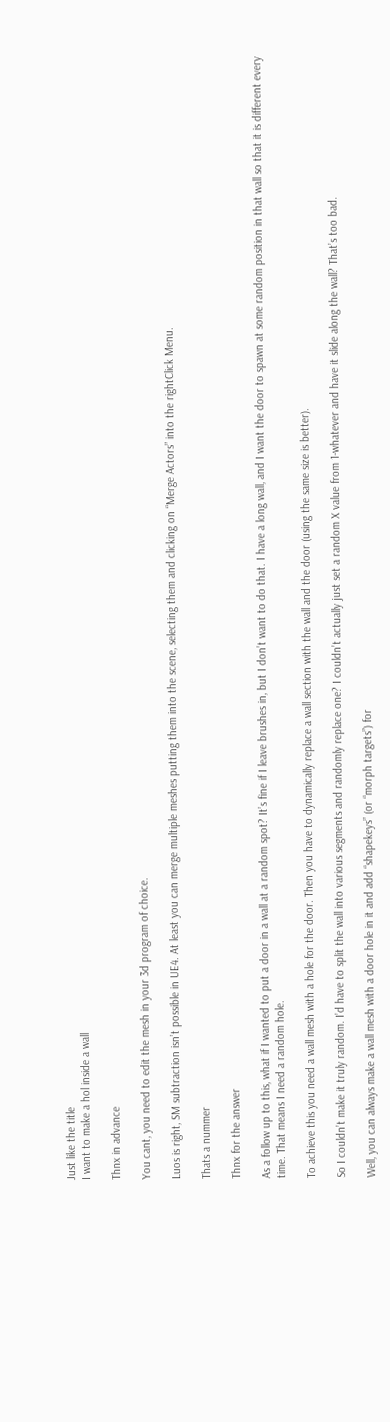Just like the title
I want to make a hol inside a wall

Thnx in advance

You cant, you need to edit the mesh in your 3d program of choice.

Luos is right, SM subtraction isn’t possible in UE4. At least you can merge multiple meshes putting them into the scene, selecting them and clicking on “Merge Actors” into the rightClick Menu.

Thats a nummer

Thnx for the answer

As a follow up to this, what if I wanted to put a door in a wall at a random spot? It’s fine if I leave brushes in, but I don’t want to do that. I have a long wall, and I want the door to spawn at some random position in that wall so that it is different every time. That means I need a random hole.

To achieve this you need a wall mesh with a hole for the door. Then you have to dynamically replace a wall section with the wall and the door (using the same size is better).

So I couldn’t make it truly random. I’d have to split the wall into various segments and randomly replace one? I couldn’t actually just set a random X value from 1-whatever and have it slide along the wall? That’s too bad.

Well, you can always make a wall mesh with a door hole in it and add “shapekeys” (or “morph targets”) for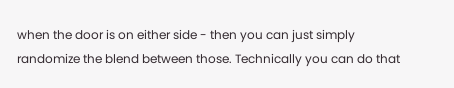when the door is on either side - then you can just simply randomize the blend between those. Technically you can do that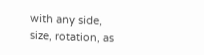with any side, size, rotation, as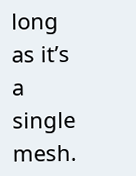long as it’s a single mesh.